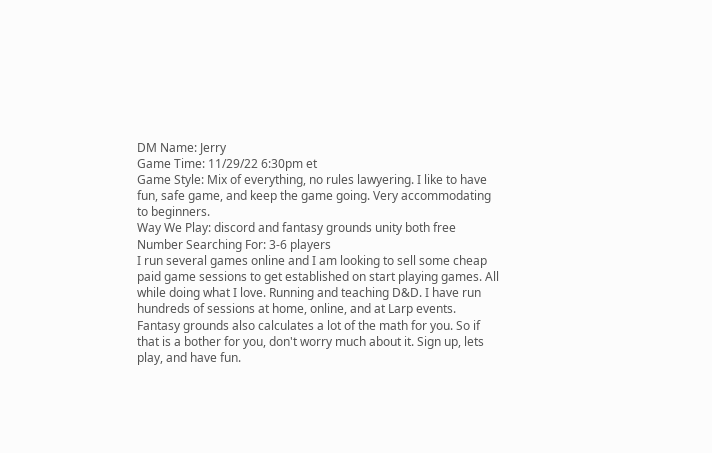DM Name: Jerry
Game Time: 11/29/22 6:30pm et
Game Style: Mix of everything, no rules lawyering. I like to have fun, safe game, and keep the game going. Very accommodating to beginners.
Way We Play: discord and fantasy grounds unity both free
Number Searching For: 3-6 players
I run several games online and I am looking to sell some cheap paid game sessions to get established on start playing games. All while doing what I love. Running and teaching D&D. I have run hundreds of sessions at home, online, and at Larp events. Fantasy grounds also calculates a lot of the math for you. So if that is a bother for you, don't worry much about it. Sign up, lets play, and have fun.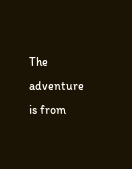The adventure is from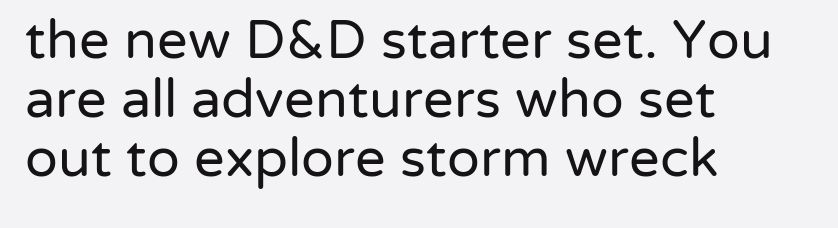the new D&D starter set. You are all adventurers who set out to explore storm wreck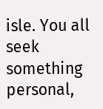isle. You all seek something personal,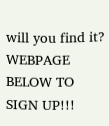will you find it? WEBPAGE BELOW TO SIGN UP!!!